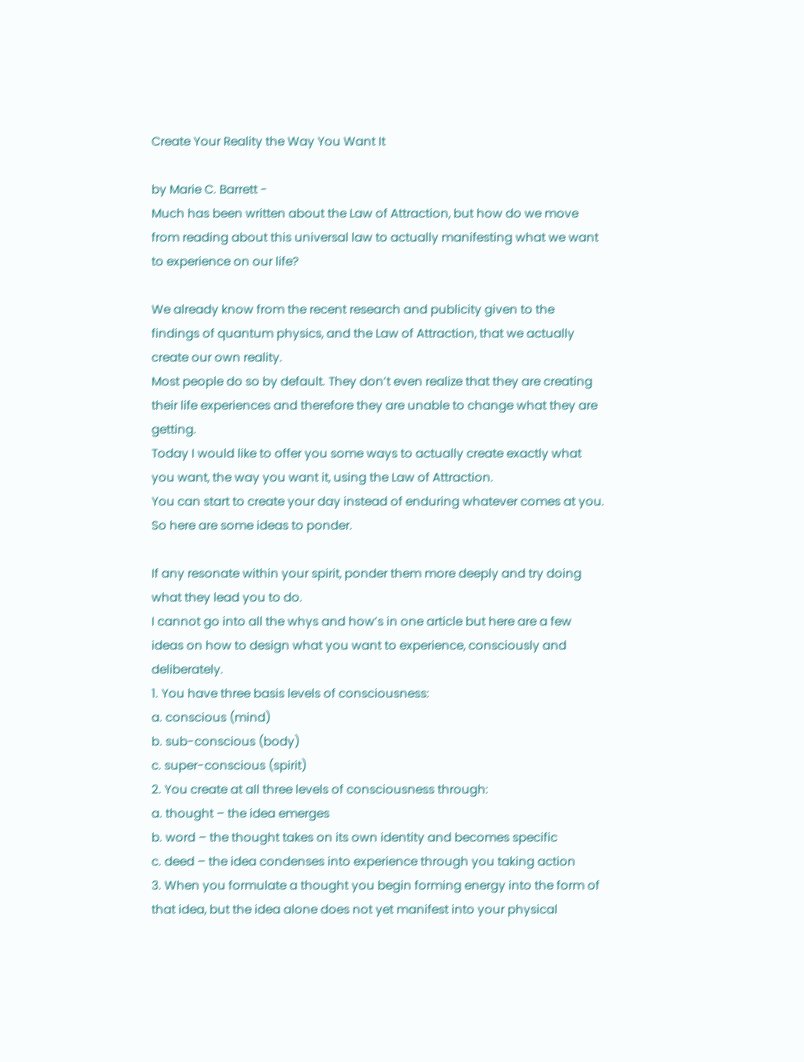Create Your Reality the Way You Want It

by Marie C. Barrett -
Much has been written about the Law of Attraction, but how do we move from reading about this universal law to actually manifesting what we want to experience on our life?

We already know from the recent research and publicity given to the findings of quantum physics, and the Law of Attraction, that we actually create our own reality.
Most people do so by default. They don’t even realize that they are creating their life experiences and therefore they are unable to change what they are getting.
Today I would like to offer you some ways to actually create exactly what you want, the way you want it, using the Law of Attraction.
You can start to create your day instead of enduring whatever comes at you. So here are some ideas to ponder.

If any resonate within your spirit, ponder them more deeply and try doing what they lead you to do.
I cannot go into all the whys and how’s in one article but here are a few ideas on how to design what you want to experience, consciously and deliberately.
1. You have three basis levels of consciousness:
a. conscious (mind)
b. sub-conscious (body)
c. super-conscious (spirit)
2. You create at all three levels of consciousness through:
a. thought – the idea emerges
b. word – the thought takes on its own identity and becomes specific
c. deed – the idea condenses into experience through you taking action
3. When you formulate a thought you begin forming energy into the form of that idea, but the idea alone does not yet manifest into your physical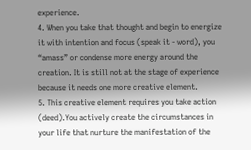experience.
4. When you take that thought and begin to energize it with intention and focus (speak it - word), you “amass” or condense more energy around the creation. It is still not at the stage of experience because it needs one more creative element.
5. This creative element requires you take action (deed).You actively create the circumstances in your life that nurture the manifestation of the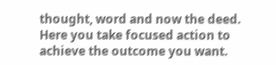thought, word and now the deed. Here you take focused action to achieve the outcome you want.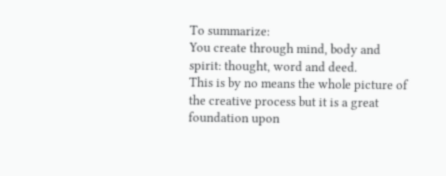To summarize:
You create through mind, body and spirit: thought, word and deed.
This is by no means the whole picture of the creative process but it is a great foundation upon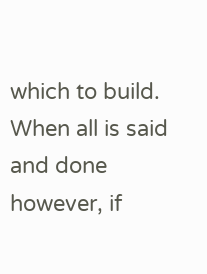which to build.
When all is said and done however, if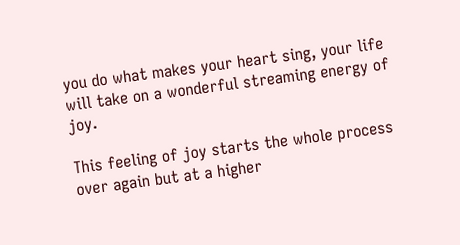you do what makes your heart sing, your life will take on a wonderful streaming energy of joy.

This feeling of joy starts the whole process over again but at a higher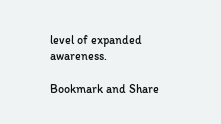level of expanded awareness.

Bookmark and Share